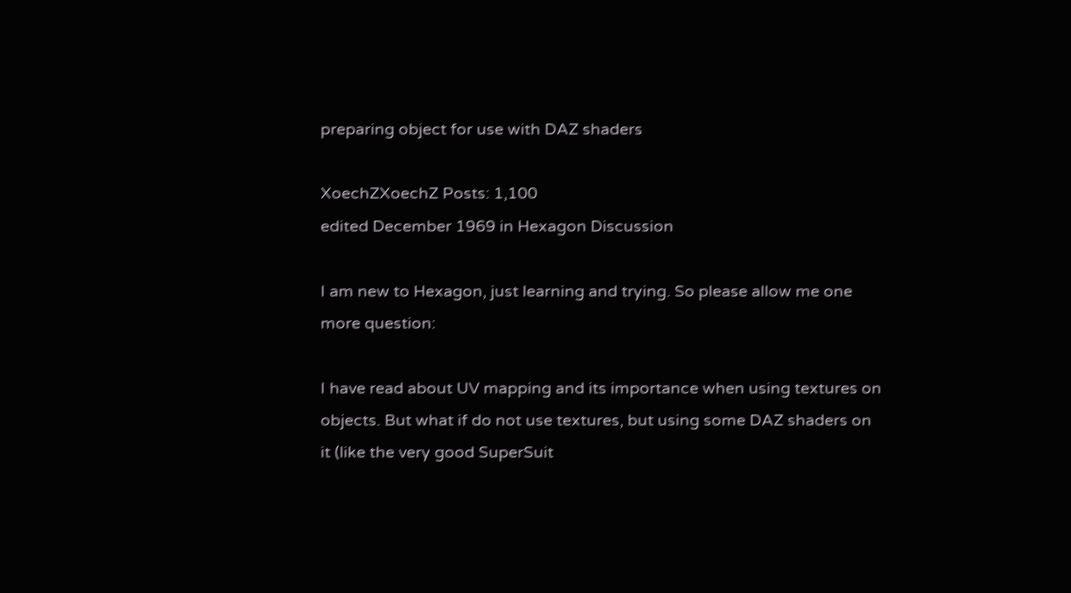preparing object for use with DAZ shaders

XoechZXoechZ Posts: 1,100
edited December 1969 in Hexagon Discussion

I am new to Hexagon, just learning and trying. So please allow me one more question:

I have read about UV mapping and its importance when using textures on objects. But what if do not use textures, but using some DAZ shaders on it (like the very good SuperSuit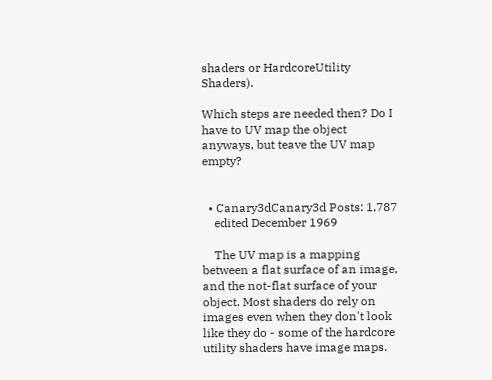shaders or HardcoreUtility Shaders).

Which steps are needed then? Do I have to UV map the object anyways, but teave the UV map empty?


  • Canary3dCanary3d Posts: 1,787
    edited December 1969

    The UV map is a mapping between a flat surface of an image, and the not-flat surface of your object. Most shaders do rely on images even when they don't look like they do - some of the hardcore utility shaders have image maps.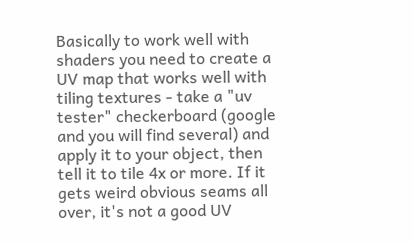Basically to work well with shaders you need to create a UV map that works well with tiling textures - take a "uv tester" checkerboard (google and you will find several) and apply it to your object, then tell it to tile 4x or more. If it gets weird obvious seams all over, it's not a good UV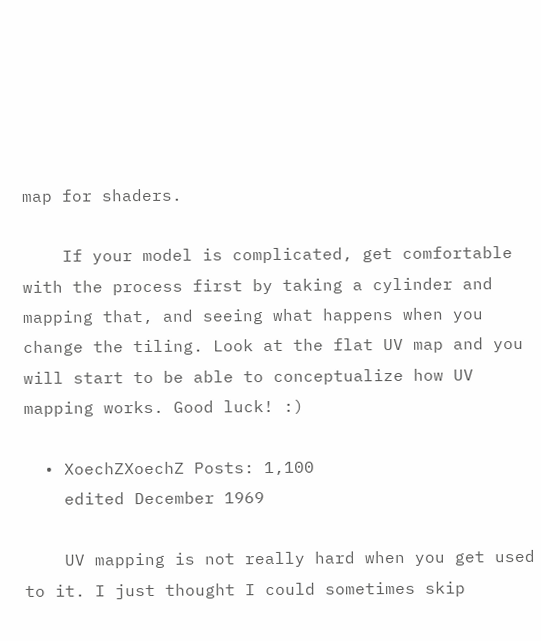map for shaders.

    If your model is complicated, get comfortable with the process first by taking a cylinder and mapping that, and seeing what happens when you change the tiling. Look at the flat UV map and you will start to be able to conceptualize how UV mapping works. Good luck! :)

  • XoechZXoechZ Posts: 1,100
    edited December 1969

    UV mapping is not really hard when you get used to it. I just thought I could sometimes skip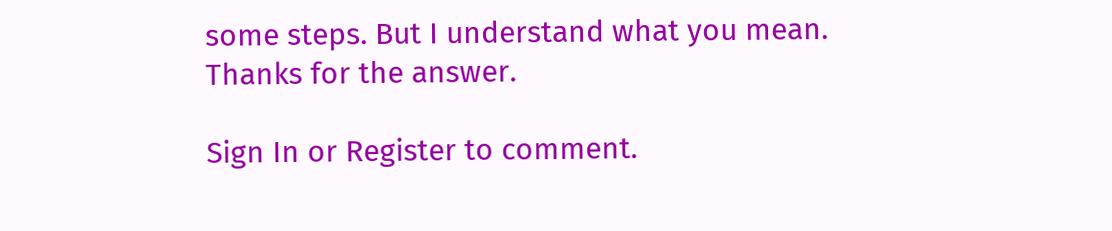some steps. But I understand what you mean. Thanks for the answer.

Sign In or Register to comment.